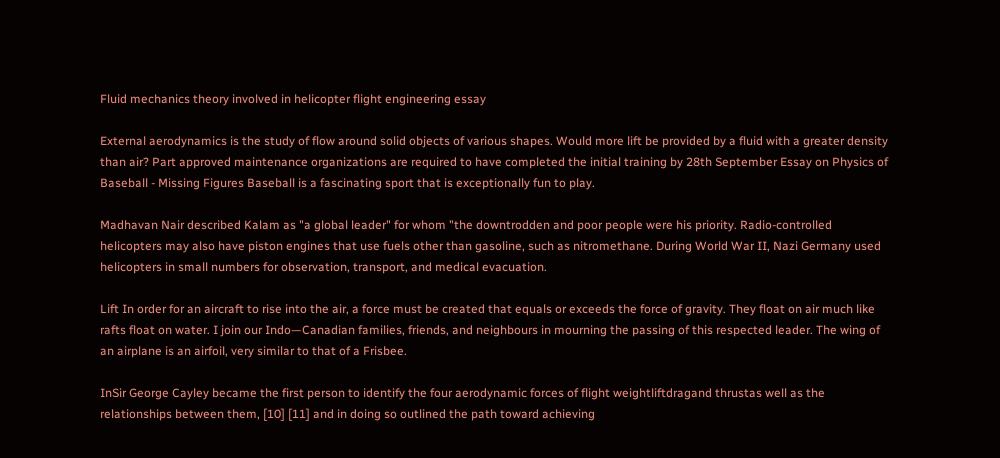Fluid mechanics theory involved in helicopter flight engineering essay

External aerodynamics is the study of flow around solid objects of various shapes. Would more lift be provided by a fluid with a greater density than air? Part approved maintenance organizations are required to have completed the initial training by 28th September Essay on Physics of Baseball - Missing Figures Baseball is a fascinating sport that is exceptionally fun to play.

Madhavan Nair described Kalam as "a global leader" for whom "the downtrodden and poor people were his priority. Radio-controlled helicopters may also have piston engines that use fuels other than gasoline, such as nitromethane. During World War II, Nazi Germany used helicopters in small numbers for observation, transport, and medical evacuation.

Lift In order for an aircraft to rise into the air, a force must be created that equals or exceeds the force of gravity. They float on air much like rafts float on water. I join our Indo—Canadian families, friends, and neighbours in mourning the passing of this respected leader. The wing of an airplane is an airfoil, very similar to that of a Frisbee.

InSir George Cayley became the first person to identify the four aerodynamic forces of flight weightliftdragand thrustas well as the relationships between them, [10] [11] and in doing so outlined the path toward achieving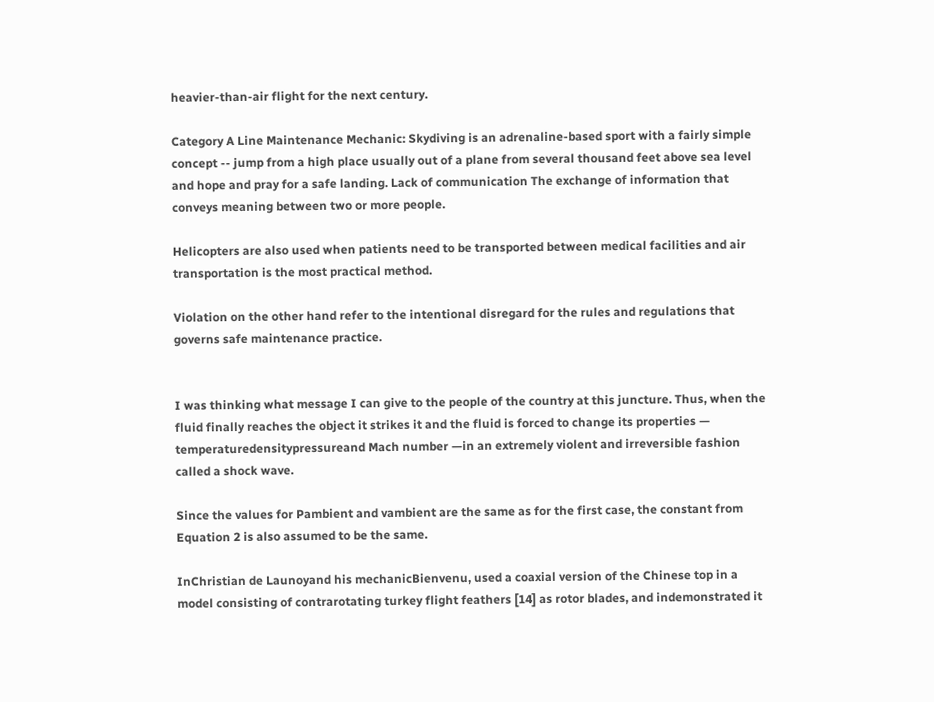heavier-than-air flight for the next century.

Category A Line Maintenance Mechanic: Skydiving is an adrenaline-based sport with a fairly simple concept -- jump from a high place usually out of a plane from several thousand feet above sea level and hope and pray for a safe landing. Lack of communication The exchange of information that conveys meaning between two or more people.

Helicopters are also used when patients need to be transported between medical facilities and air transportation is the most practical method.

Violation on the other hand refer to the intentional disregard for the rules and regulations that governs safe maintenance practice.


I was thinking what message I can give to the people of the country at this juncture. Thus, when the fluid finally reaches the object it strikes it and the fluid is forced to change its properties — temperaturedensitypressureand Mach number —in an extremely violent and irreversible fashion called a shock wave.

Since the values for Pambient and vambient are the same as for the first case, the constant from Equation 2 is also assumed to be the same.

InChristian de Launoyand his mechanicBienvenu, used a coaxial version of the Chinese top in a model consisting of contrarotating turkey flight feathers [14] as rotor blades, and indemonstrated it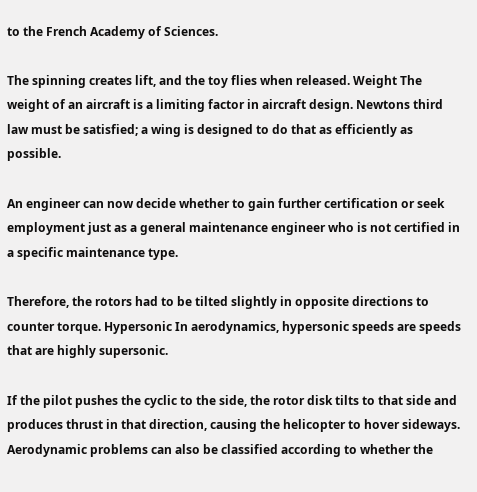to the French Academy of Sciences.

The spinning creates lift, and the toy flies when released. Weight The weight of an aircraft is a limiting factor in aircraft design. Newtons third law must be satisfied; a wing is designed to do that as efficiently as possible.

An engineer can now decide whether to gain further certification or seek employment just as a general maintenance engineer who is not certified in a specific maintenance type.

Therefore, the rotors had to be tilted slightly in opposite directions to counter torque. Hypersonic In aerodynamics, hypersonic speeds are speeds that are highly supersonic.

If the pilot pushes the cyclic to the side, the rotor disk tilts to that side and produces thrust in that direction, causing the helicopter to hover sideways. Aerodynamic problems can also be classified according to whether the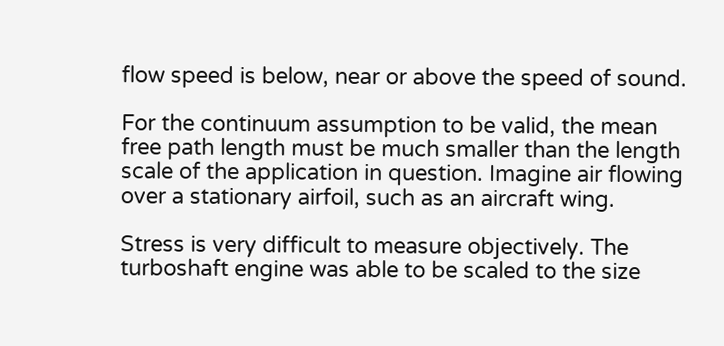flow speed is below, near or above the speed of sound.

For the continuum assumption to be valid, the mean free path length must be much smaller than the length scale of the application in question. Imagine air flowing over a stationary airfoil, such as an aircraft wing.

Stress is very difficult to measure objectively. The turboshaft engine was able to be scaled to the size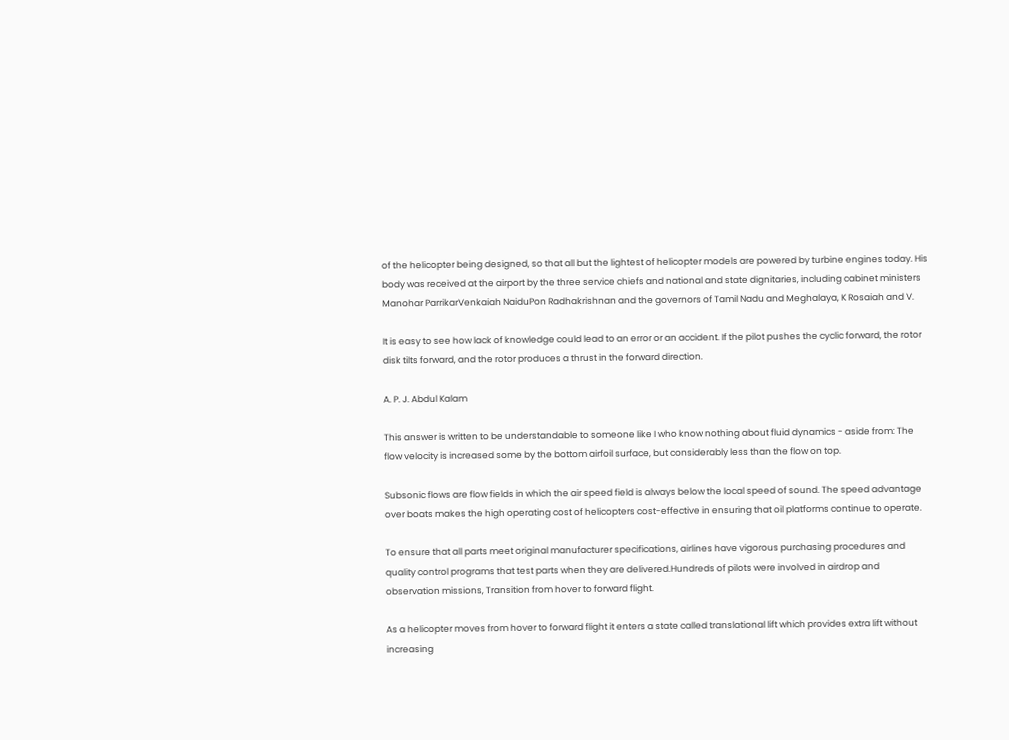of the helicopter being designed, so that all but the lightest of helicopter models are powered by turbine engines today. His body was received at the airport by the three service chiefs and national and state dignitaries, including cabinet ministers Manohar ParrikarVenkaiah NaiduPon Radhakrishnan and the governors of Tamil Nadu and Meghalaya, K Rosaiah and V.

It is easy to see how lack of knowledge could lead to an error or an accident. If the pilot pushes the cyclic forward, the rotor disk tilts forward, and the rotor produces a thrust in the forward direction.

A. P. J. Abdul Kalam

This answer is written to be understandable to someone like I who know nothing about fluid dynamics - aside from: The flow velocity is increased some by the bottom airfoil surface, but considerably less than the flow on top.

Subsonic flows are flow fields in which the air speed field is always below the local speed of sound. The speed advantage over boats makes the high operating cost of helicopters cost-effective in ensuring that oil platforms continue to operate.

To ensure that all parts meet original manufacturer specifications, airlines have vigorous purchasing procedures and quality control programs that test parts when they are delivered.Hundreds of pilots were involved in airdrop and observation missions, Transition from hover to forward flight.

As a helicopter moves from hover to forward flight it enters a state called translational lift which provides extra lift without increasing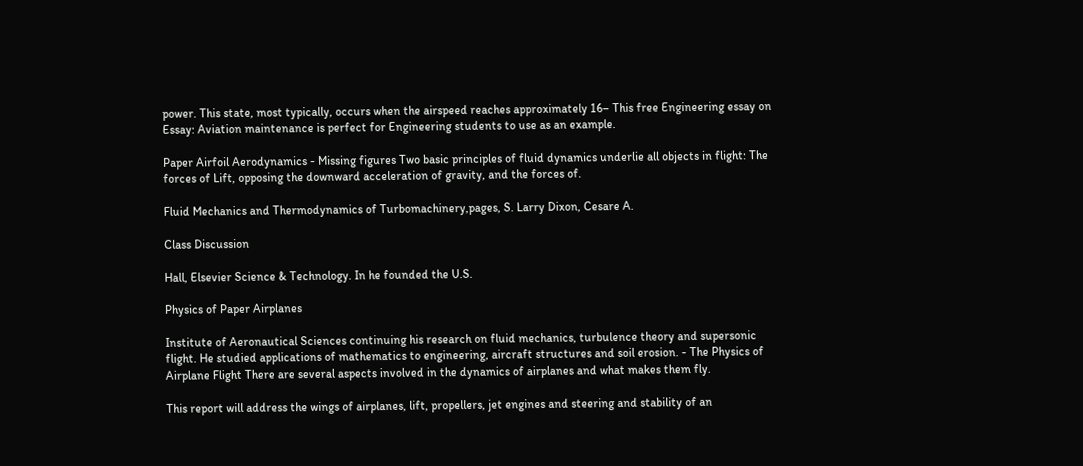power. This state, most typically, occurs when the airspeed reaches approximately 16– This free Engineering essay on Essay: Aviation maintenance is perfect for Engineering students to use as an example.

Paper Airfoil Aerodynamics - Missing figures Two basic principles of fluid dynamics underlie all objects in flight: The forces of Lift, opposing the downward acceleration of gravity, and the forces of.

Fluid Mechanics and Thermodynamics of Turbomachinery,pages, S. Larry Dixon, Cesare A.

Class Discussion

Hall, Elsevier Science & Technology. In he founded the U.S.

Physics of Paper Airplanes

Institute of Aeronautical Sciences continuing his research on fluid mechanics, turbulence theory and supersonic flight. He studied applications of mathematics to engineering, aircraft structures and soil erosion. - The Physics of Airplane Flight There are several aspects involved in the dynamics of airplanes and what makes them fly.

This report will address the wings of airplanes, lift, propellers, jet engines and steering and stability of an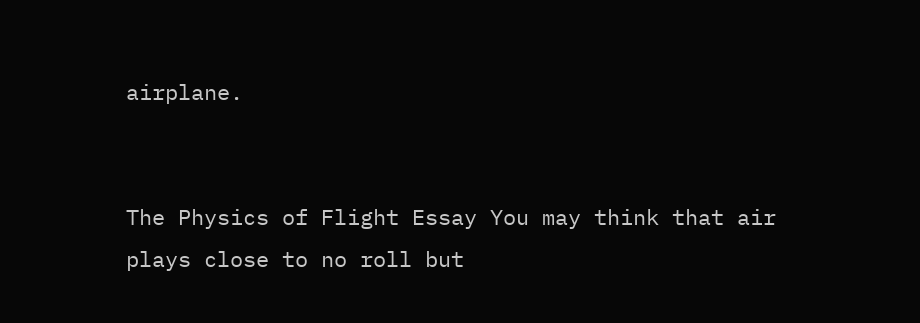airplane.


The Physics of Flight Essay You may think that air plays close to no roll but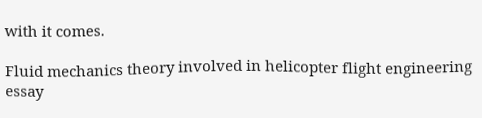with it comes.

Fluid mechanics theory involved in helicopter flight engineering essay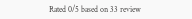Rated 0/5 based on 33 review